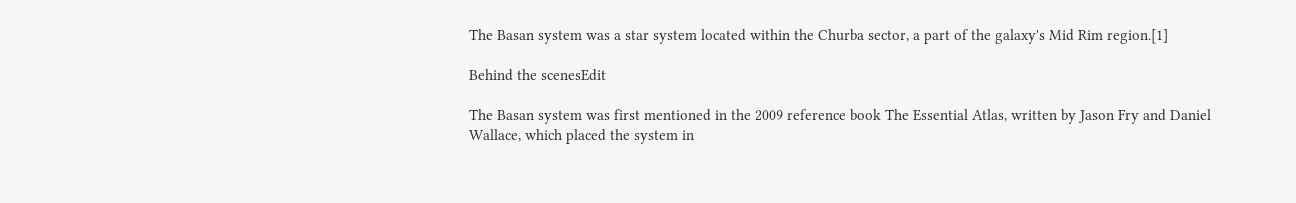The Basan system was a star system located within the Churba sector, a part of the galaxy's Mid Rim region.[1]

Behind the scenesEdit

The Basan system was first mentioned in the 2009 reference book The Essential Atlas, written by Jason Fry and Daniel Wallace, which placed the system in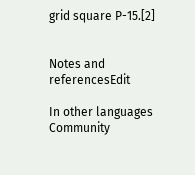grid square P-15.[2]


Notes and referencesEdit

In other languages
Community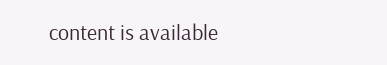content is available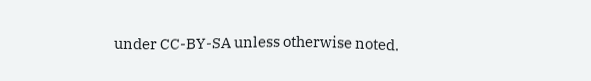under CC-BY-SA unless otherwise noted.